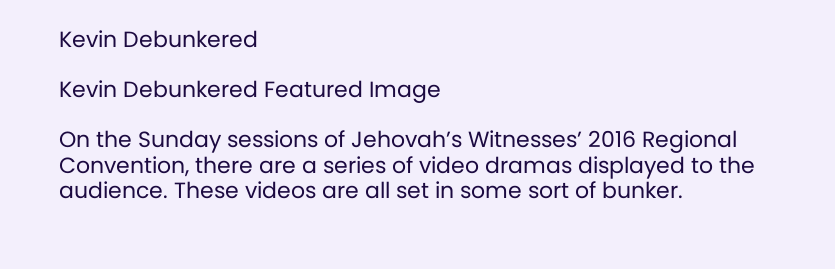Kevin Debunkered

Kevin Debunkered Featured Image

On the Sunday sessions of Jehovah’s Witnesses’ 2016 Regional Convention, there are a series of video dramas displayed to the audience. These videos are all set in some sort of bunker.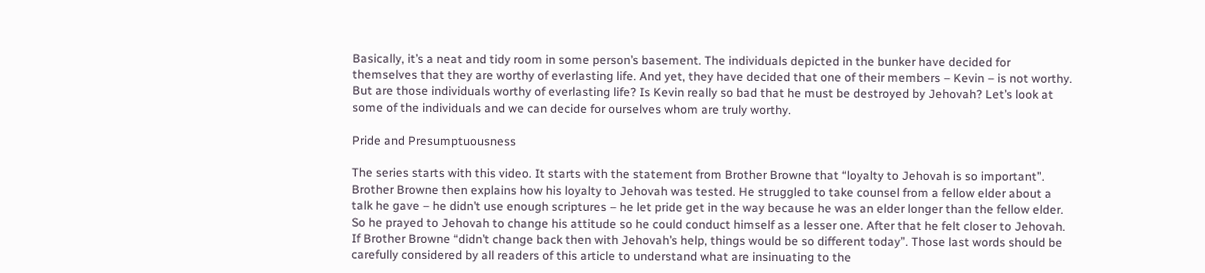Basically, it’s a neat and tidy room in some person’s basement. The individuals depicted in the bunker have decided for themselves that they are worthy of everlasting life. And yet, they have decided that one of their members – Kevin – is not worthy. But are those individuals worthy of everlasting life? Is Kevin really so bad that he must be destroyed by Jehovah? Let’s look at some of the individuals and we can decide for ourselves whom are truly worthy.

Pride and Presumptuousness

The series starts with this video. It starts with the statement from Brother Browne that “loyalty to Jehovah is so important”. Brother Browne then explains how his loyalty to Jehovah was tested. He struggled to take counsel from a fellow elder about a talk he gave – he didn’t use enough scriptures – he let pride get in the way because he was an elder longer than the fellow elder. So he prayed to Jehovah to change his attitude so he could conduct himself as a lesser one. After that he felt closer to Jehovah. If Brother Browne “didn’t change back then with Jehovah’s help, things would be so different today”. Those last words should be carefully considered by all readers of this article to understand what are insinuating to the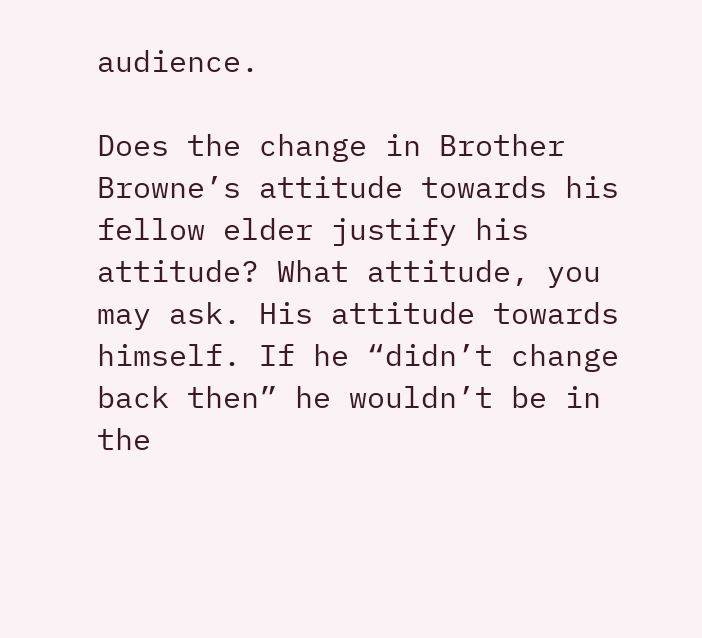audience.

Does the change in Brother Browne’s attitude towards his fellow elder justify his attitude? What attitude, you may ask. His attitude towards himself. If he “didn’t change back then” he wouldn’t be in the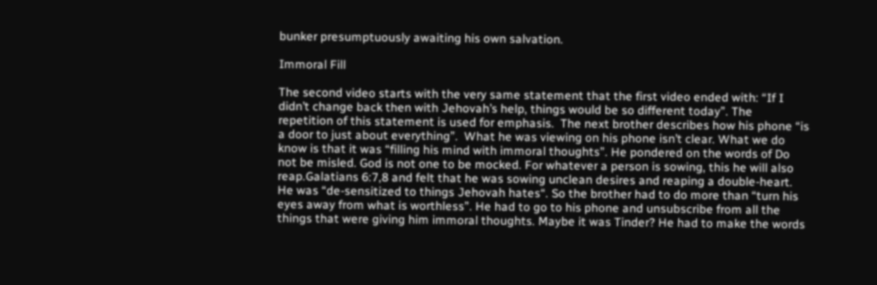bunker presumptuously awaiting his own salvation.

Immoral Fill

The second video starts with the very same statement that the first video ended with: “If I didn’t change back then with Jehovah’s help, things would be so different today”. The repetition of this statement is used for emphasis.  The next brother describes how his phone “is a door to just about everything”.  What he was viewing on his phone isn’t clear. What we do know is that it was “filling his mind with immoral thoughts”. He pondered on the words of Do not be misled. God is not one to be mocked. For whatever a person is sowing, this he will also reap.Galatians 6:7,8 and felt that he was sowing unclean desires and reaping a double-heart. He was “de-sensitized to things Jehovah hates“. So the brother had to do more than “turn his eyes away from what is worthless”. He had to go to his phone and unsubscribe from all the things that were giving him immoral thoughts. Maybe it was Tinder? He had to make the words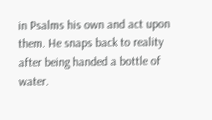in Psalms his own and act upon them. He snaps back to reality after being handed a bottle of water.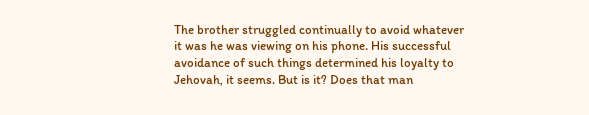The brother struggled continually to avoid whatever it was he was viewing on his phone. His successful avoidance of such things determined his loyalty to Jehovah, it seems. But is it? Does that man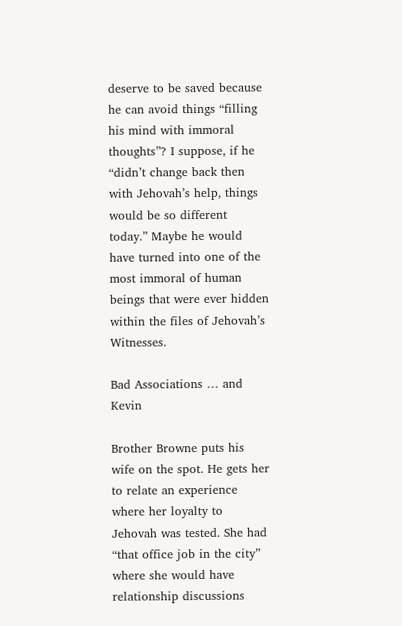deserve to be saved because he can avoid things “filling his mind with immoral thoughts”? I suppose, if he “didn’t change back then with Jehovah’s help, things would be so different today.” Maybe he would have turned into one of the most immoral of human beings that were ever hidden within the files of Jehovah’s Witnesses.

Bad Associations … and Kevin

Brother Browne puts his wife on the spot. He gets her to relate an experience where her loyalty to Jehovah was tested. She had “that office job in the city” where she would have relationship discussions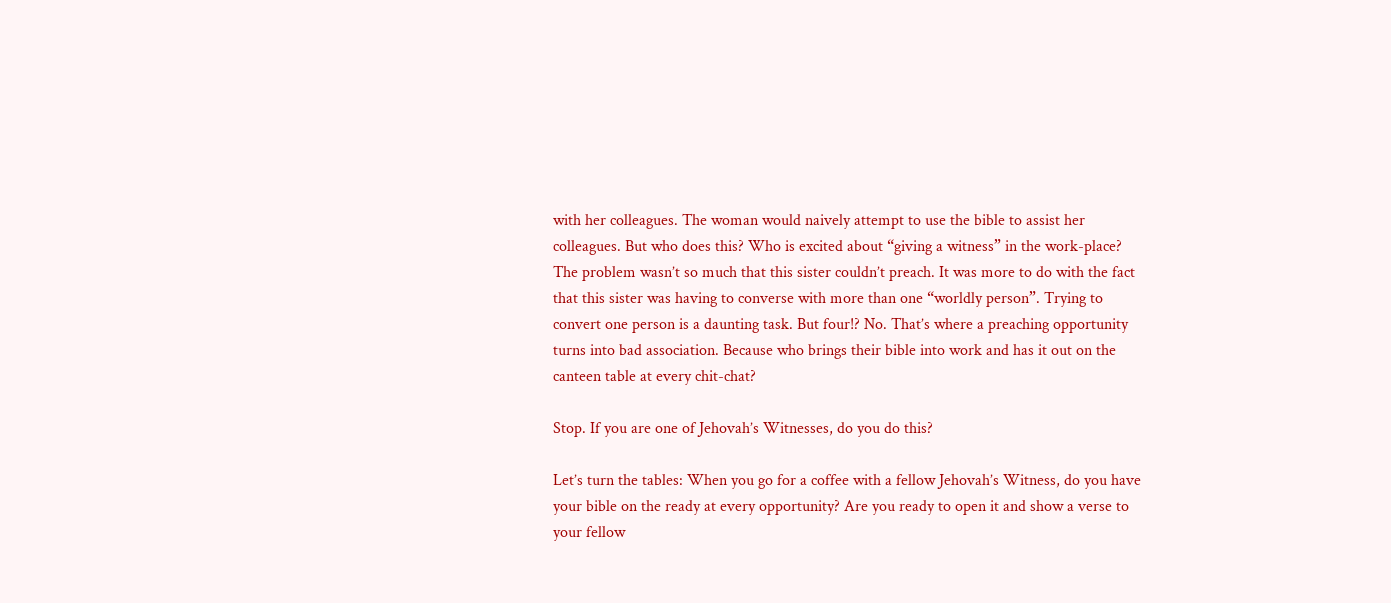with her colleagues. The woman would naively attempt to use the bible to assist her colleagues. But who does this? Who is excited about “giving a witness” in the work-place? The problem wasn’t so much that this sister couldn’t preach. It was more to do with the fact that this sister was having to converse with more than one “worldly person”. Trying to convert one person is a daunting task. But four!? No. That’s where a preaching opportunity turns into bad association. Because who brings their bible into work and has it out on the canteen table at every chit-chat?

Stop. If you are one of Jehovah’s Witnesses, do you do this?

Let’s turn the tables: When you go for a coffee with a fellow Jehovah’s Witness, do you have your bible on the ready at every opportunity? Are you ready to open it and show a verse to your fellow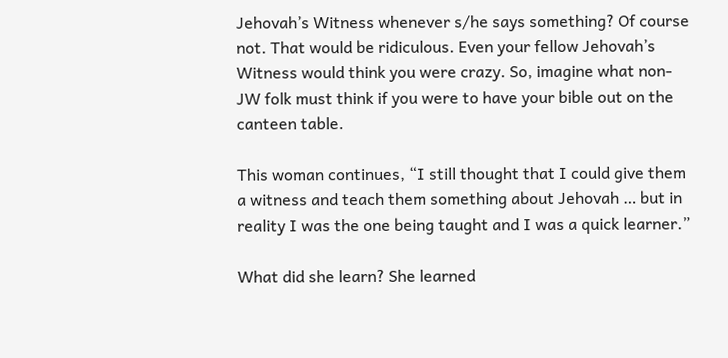Jehovah’s Witness whenever s/he says something? Of course not. That would be ridiculous. Even your fellow Jehovah’s Witness would think you were crazy. So, imagine what non-JW folk must think if you were to have your bible out on the canteen table.

This woman continues, “I still thought that I could give them a witness and teach them something about Jehovah … but in reality I was the one being taught and I was a quick learner.”

What did she learn? She learned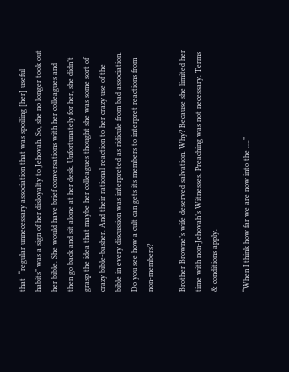that  “regular unnecessary association that was spoiling [her] useful habits” was a sign of her disloyalty to Jehovah. So, she no longer took out her bible. She would have brief conversations with her colleagues and then go back and sit alone at her desk. Unfortunately for her, she didn’t grasp the idea that maybe her colleagues thought she was some sort of crazy bible-basher. And their rational reaction to her crazy use of the bible in every discussion was interpreted as ridicule from bad association.  Do you see how a cult can gets its members to interpret reactions from non-members?

Brother Browne’s wife deserved salvation. Why? Because she limited her time with non-Jehovah’s Witnesses. Preaching was not necessary. Terms & conditions apply.

“When I think how far we are now into the ….”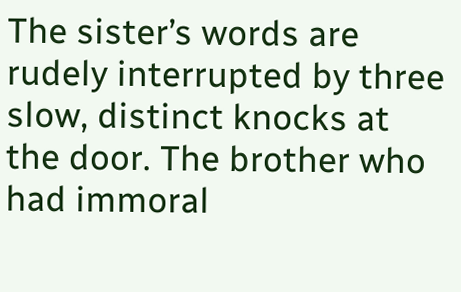The sister’s words are rudely interrupted by three slow, distinct knocks at the door. The brother who had immoral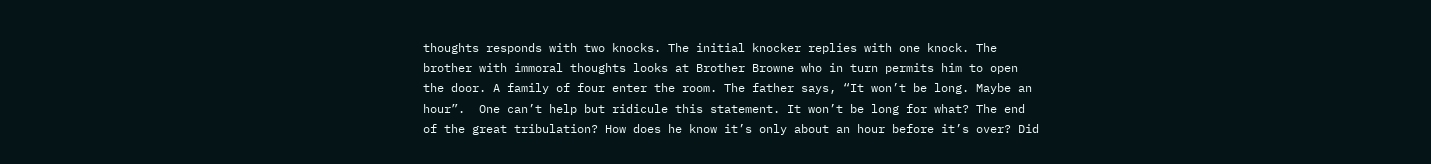thoughts responds with two knocks. The initial knocker replies with one knock. The brother with immoral thoughts looks at Brother Browne who in turn permits him to open the door. A family of four enter the room. The father says, “It won’t be long. Maybe an hour”.  One can’t help but ridicule this statement. It won’t be long for what? The end of the great tribulation? How does he know it’s only about an hour before it’s over? Did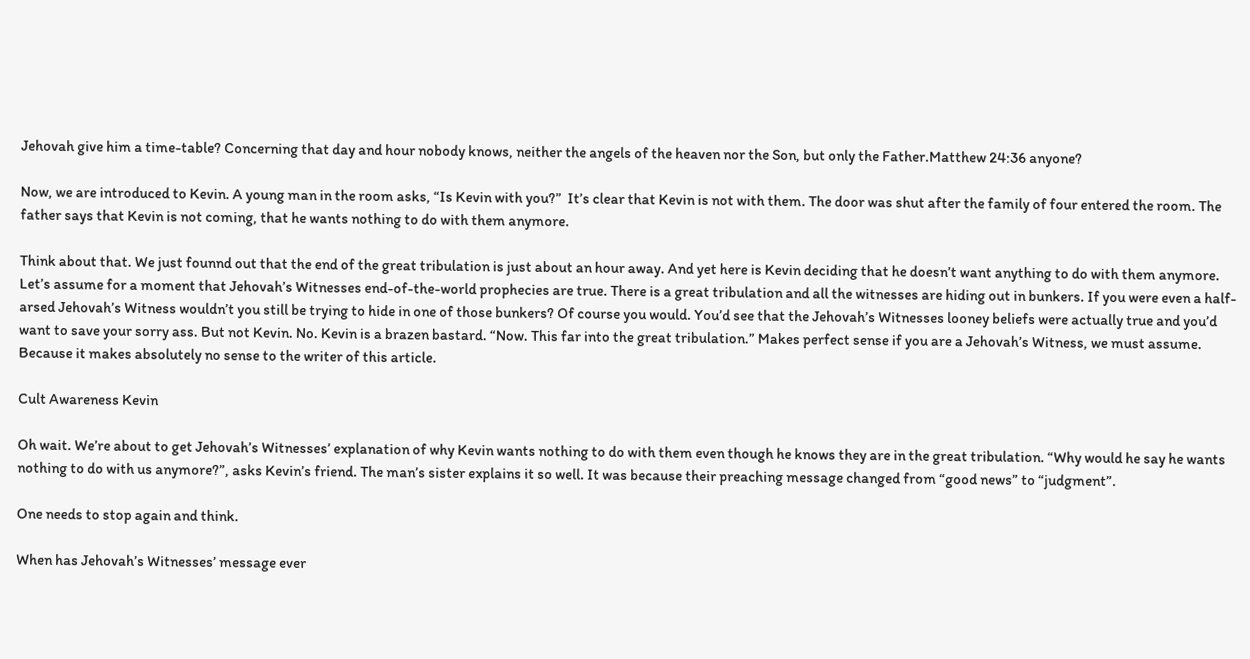Jehovah give him a time-table? Concerning that day and hour nobody knows, neither the angels of the heaven nor the Son, but only the Father.Matthew 24:36 anyone?

Now, we are introduced to Kevin. A young man in the room asks, “Is Kevin with you?”  It’s clear that Kevin is not with them. The door was shut after the family of four entered the room. The father says that Kevin is not coming, that he wants nothing to do with them anymore.

Think about that. We just founnd out that the end of the great tribulation is just about an hour away. And yet here is Kevin deciding that he doesn’t want anything to do with them anymore. Let’s assume for a moment that Jehovah’s Witnesses end-of-the-world prophecies are true. There is a great tribulation and all the witnesses are hiding out in bunkers. If you were even a half-arsed Jehovah’s Witness wouldn’t you still be trying to hide in one of those bunkers? Of course you would. You’d see that the Jehovah’s Witnesses looney beliefs were actually true and you’d want to save your sorry ass. But not Kevin. No. Kevin is a brazen bastard. “Now. This far into the great tribulation.” Makes perfect sense if you are a Jehovah’s Witness, we must assume. Because it makes absolutely no sense to the writer of this article.

Cult Awareness Kevin

Oh wait. We’re about to get Jehovah’s Witnesses’ explanation of why Kevin wants nothing to do with them even though he knows they are in the great tribulation. “Why would he say he wants nothing to do with us anymore?”, asks Kevin’s friend. The man’s sister explains it so well. It was because their preaching message changed from “good news” to “judgment”.

One needs to stop again and think.

When has Jehovah’s Witnesses’ message ever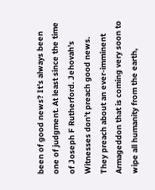been of good news? It’s always been one of judgment. At least since the time of Joseph F Rutherford. Jehovah’s Witnesses don’t preach good news. They preach about an ever-imminent Armageddon that is coming very soon to wipe all humanity from the earth,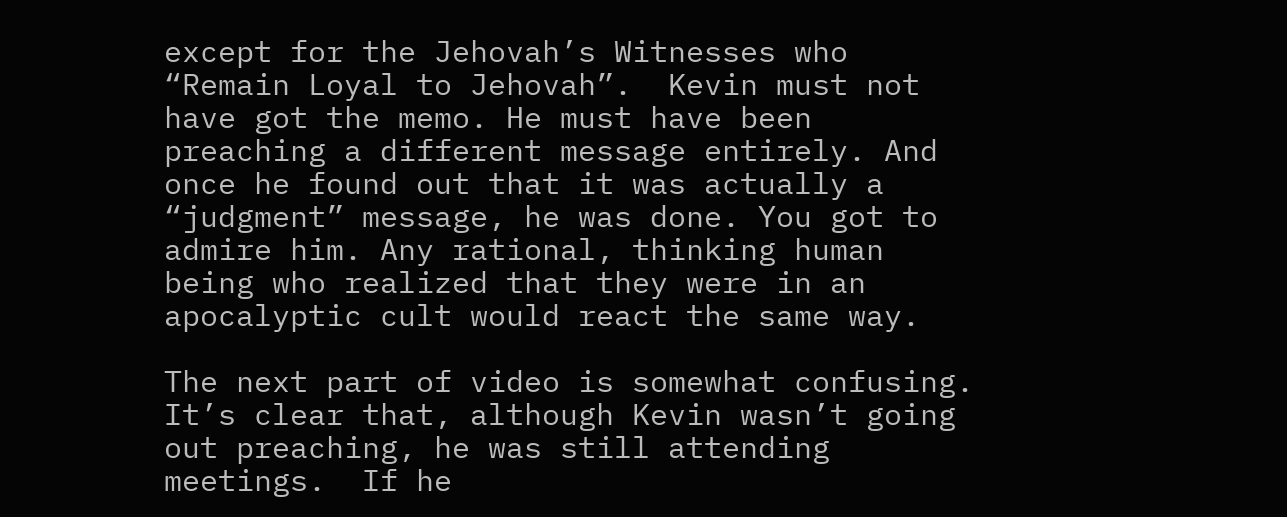except for the Jehovah’s Witnesses who “Remain Loyal to Jehovah”.  Kevin must not have got the memo. He must have been preaching a different message entirely. And once he found out that it was actually a “judgment” message, he was done. You got to admire him. Any rational, thinking human being who realized that they were in an apocalyptic cult would react the same way.

The next part of video is somewhat confusing. It’s clear that, although Kevin wasn’t going out preaching, he was still attending meetings.  If he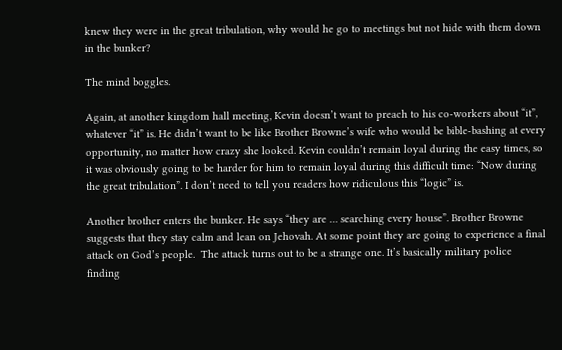knew they were in the great tribulation, why would he go to meetings but not hide with them down in the bunker?

The mind boggles.

Again, at another kingdom hall meeting, Kevin doesn’t want to preach to his co-workers about “it”, whatever “it” is. He didn’t want to be like Brother Browne’s wife who would be bible-bashing at every opportunity, no matter how crazy she looked. Kevin couldn’t remain loyal during the easy times, so it was obviously going to be harder for him to remain loyal during this difficult time: “Now during the great tribulation”. I don’t need to tell you readers how ridiculous this “logic” is.

Another brother enters the bunker. He says “they are … searching every house”. Brother Browne suggests that they stay calm and lean on Jehovah. At some point they are going to experience a final attack on God’s people.  The attack turns out to be a strange one. It’s basically military police finding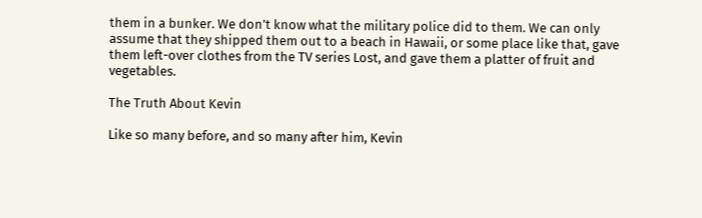them in a bunker. We don’t know what the military police did to them. We can only assume that they shipped them out to a beach in Hawaii, or some place like that, gave them left-over clothes from the TV series Lost, and gave them a platter of fruit and vegetables.

The Truth About Kevin

Like so many before, and so many after him, Kevin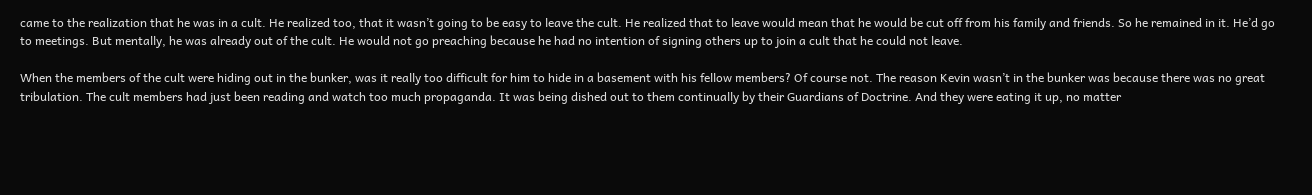came to the realization that he was in a cult. He realized too, that it wasn’t going to be easy to leave the cult. He realized that to leave would mean that he would be cut off from his family and friends. So he remained in it. He’d go to meetings. But mentally, he was already out of the cult. He would not go preaching because he had no intention of signing others up to join a cult that he could not leave.

When the members of the cult were hiding out in the bunker, was it really too difficult for him to hide in a basement with his fellow members? Of course not. The reason Kevin wasn’t in the bunker was because there was no great tribulation. The cult members had just been reading and watch too much propaganda. It was being dished out to them continually by their Guardians of Doctrine. And they were eating it up, no matter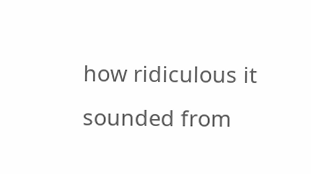how ridiculous it sounded from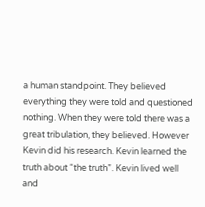a human standpoint. They believed everything they were told and questioned nothing. When they were told there was a great tribulation, they believed. However Kevin did his research. Kevin learned the truth about “the truth”. Kevin lived well and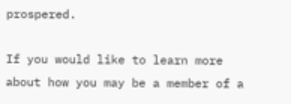prospered.

If you would like to learn more about how you may be a member of a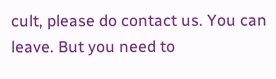cult, please do contact us. You can leave. But you need to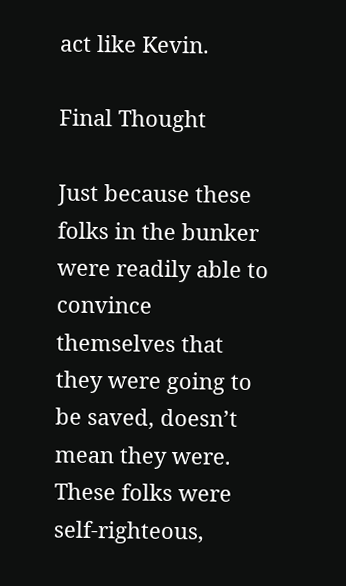act like Kevin.

Final Thought

Just because these folks in the bunker were readily able to convince themselves that they were going to be saved, doesn’t mean they were. These folks were self-righteous,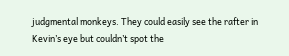judgmental monkeys. They could easily see the rafter in Kevin’s eye but couldn’t spot the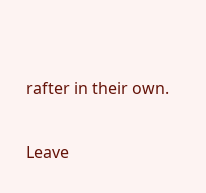rafter in their own.

Leave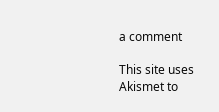a comment

This site uses Akismet to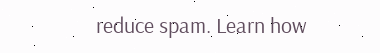reduce spam. Learn how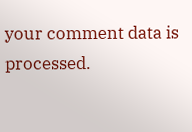your comment data is processed.